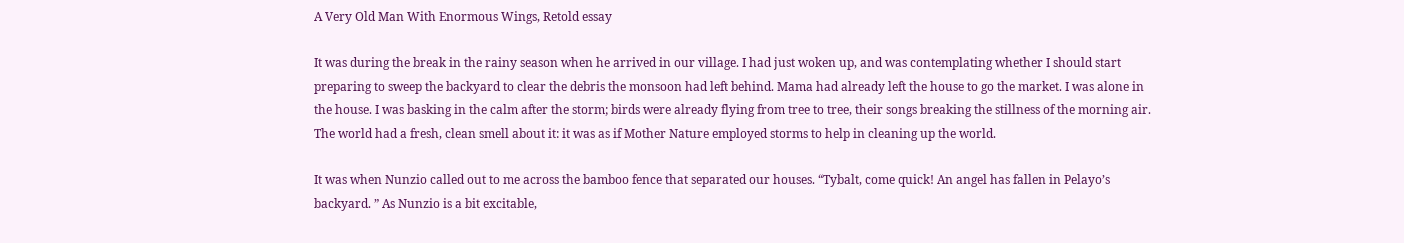A Very Old Man With Enormous Wings, Retold essay

It was during the break in the rainy season when he arrived in our village. I had just woken up, and was contemplating whether I should start preparing to sweep the backyard to clear the debris the monsoon had left behind. Mama had already left the house to go the market. I was alone in the house. I was basking in the calm after the storm; birds were already flying from tree to tree, their songs breaking the stillness of the morning air. The world had a fresh, clean smell about it: it was as if Mother Nature employed storms to help in cleaning up the world.

It was when Nunzio called out to me across the bamboo fence that separated our houses. “Tybalt, come quick! An angel has fallen in Pelayo’s backyard. ” As Nunzio is a bit excitable,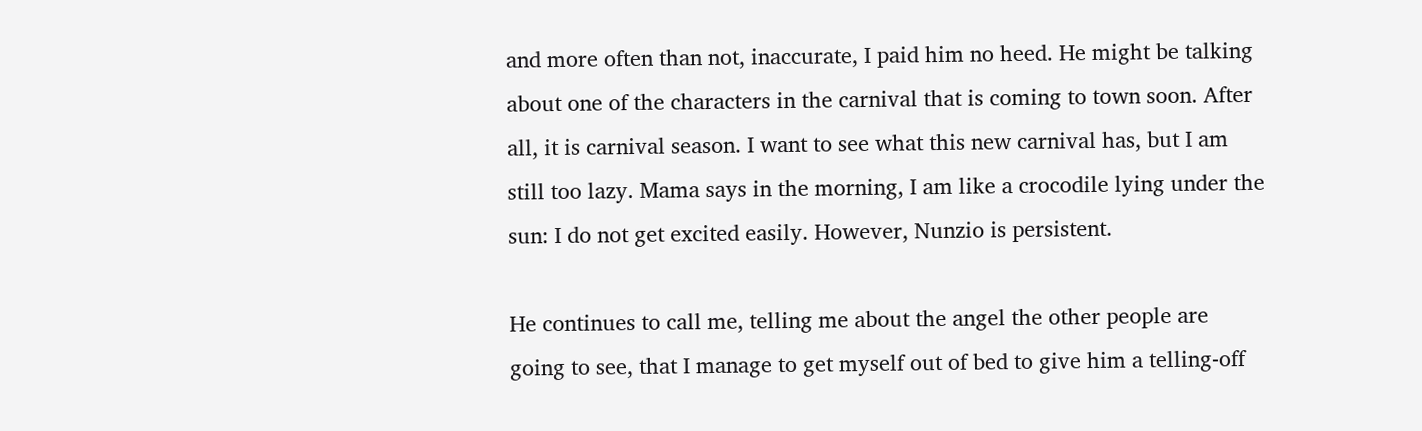and more often than not, inaccurate, I paid him no heed. He might be talking about one of the characters in the carnival that is coming to town soon. After all, it is carnival season. I want to see what this new carnival has, but I am still too lazy. Mama says in the morning, I am like a crocodile lying under the sun: I do not get excited easily. However, Nunzio is persistent.

He continues to call me, telling me about the angel the other people are going to see, that I manage to get myself out of bed to give him a telling-off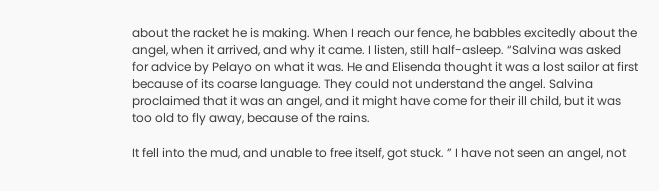about the racket he is making. When I reach our fence, he babbles excitedly about the angel, when it arrived, and why it came. I listen, still half-asleep. “Salvina was asked for advice by Pelayo on what it was. He and Elisenda thought it was a lost sailor at first because of its coarse language. They could not understand the angel. Salvina proclaimed that it was an angel, and it might have come for their ill child, but it was too old to fly away, because of the rains.

It fell into the mud, and unable to free itself, got stuck. ” I have not seen an angel, not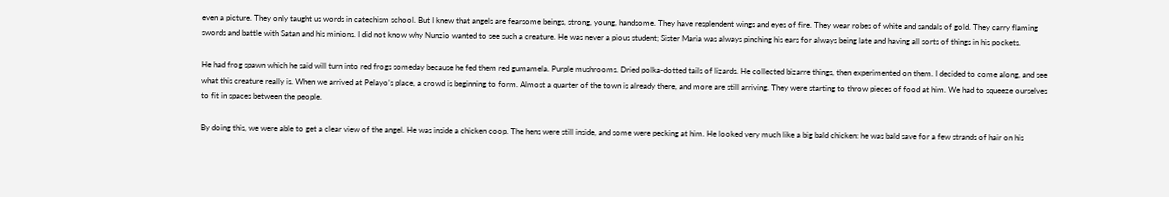even a picture. They only taught us words in catechism school. But I knew that angels are fearsome beings, strong, young, handsome. They have resplendent wings and eyes of fire. They wear robes of white and sandals of gold. They carry flaming swords and battle with Satan and his minions. I did not know why Nunzio wanted to see such a creature. He was never a pious student; Sister Maria was always pinching his ears for always being late and having all sorts of things in his pockets.

He had frog spawn which he said will turn into red frogs someday because he fed them red gumamela. Purple mushrooms. Dried polka-dotted tails of lizards. He collected bizarre things, then experimented on them. I decided to come along, and see what this creature really is. When we arrived at Pelayo’s place, a crowd is beginning to form. Almost a quarter of the town is already there, and more are still arriving. They were starting to throw pieces of food at him. We had to squeeze ourselves to fit in spaces between the people.

By doing this, we were able to get a clear view of the angel. He was inside a chicken coop. The hens were still inside, and some were pecking at him. He looked very much like a big bald chicken: he was bald save for a few strands of hair on his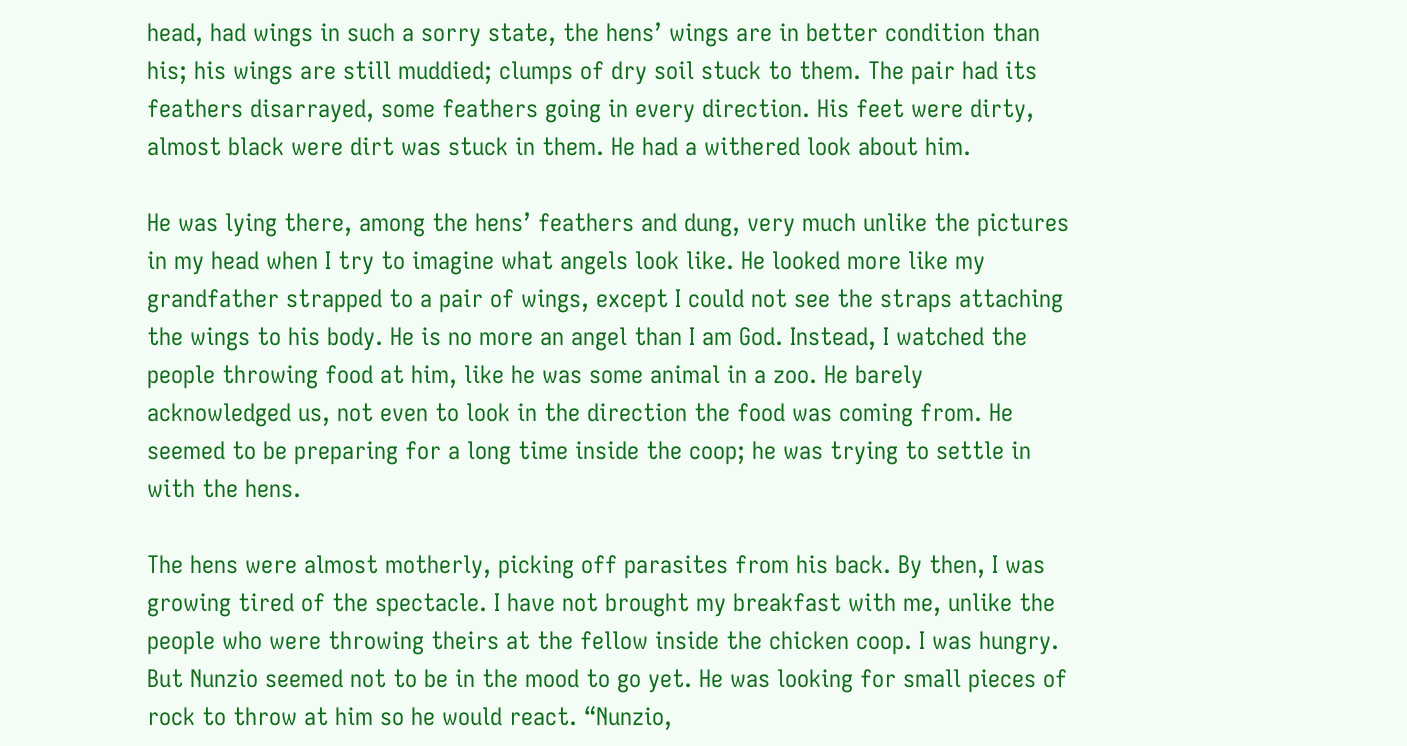head, had wings in such a sorry state, the hens’ wings are in better condition than his; his wings are still muddied; clumps of dry soil stuck to them. The pair had its feathers disarrayed, some feathers going in every direction. His feet were dirty, almost black were dirt was stuck in them. He had a withered look about him.

He was lying there, among the hens’ feathers and dung, very much unlike the pictures in my head when I try to imagine what angels look like. He looked more like my grandfather strapped to a pair of wings, except I could not see the straps attaching the wings to his body. He is no more an angel than I am God. Instead, I watched the people throwing food at him, like he was some animal in a zoo. He barely acknowledged us, not even to look in the direction the food was coming from. He seemed to be preparing for a long time inside the coop; he was trying to settle in with the hens.

The hens were almost motherly, picking off parasites from his back. By then, I was growing tired of the spectacle. I have not brought my breakfast with me, unlike the people who were throwing theirs at the fellow inside the chicken coop. I was hungry. But Nunzio seemed not to be in the mood to go yet. He was looking for small pieces of rock to throw at him so he would react. “Nunzio,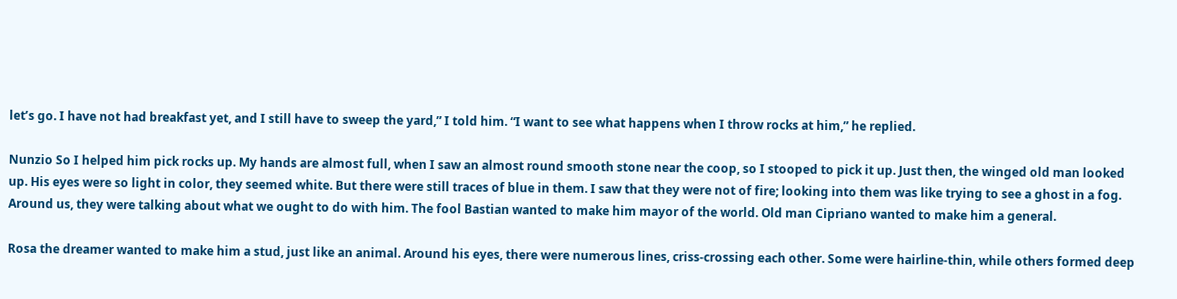let’s go. I have not had breakfast yet, and I still have to sweep the yard,” I told him. “I want to see what happens when I throw rocks at him,” he replied.

Nunzio So I helped him pick rocks up. My hands are almost full, when I saw an almost round smooth stone near the coop, so I stooped to pick it up. Just then, the winged old man looked up. His eyes were so light in color, they seemed white. But there were still traces of blue in them. I saw that they were not of fire; looking into them was like trying to see a ghost in a fog. Around us, they were talking about what we ought to do with him. The fool Bastian wanted to make him mayor of the world. Old man Cipriano wanted to make him a general.

Rosa the dreamer wanted to make him a stud, just like an animal. Around his eyes, there were numerous lines, criss-crossing each other. Some were hairline-thin, while others formed deep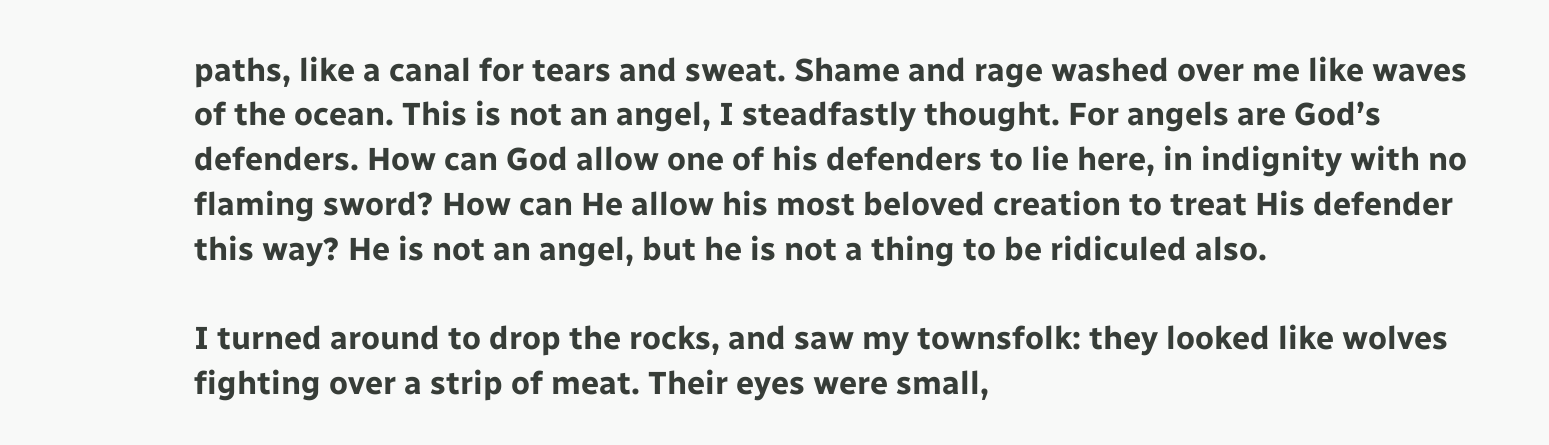paths, like a canal for tears and sweat. Shame and rage washed over me like waves of the ocean. This is not an angel, I steadfastly thought. For angels are God’s defenders. How can God allow one of his defenders to lie here, in indignity with no flaming sword? How can He allow his most beloved creation to treat His defender this way? He is not an angel, but he is not a thing to be ridiculed also.

I turned around to drop the rocks, and saw my townsfolk: they looked like wolves fighting over a strip of meat. Their eyes were small,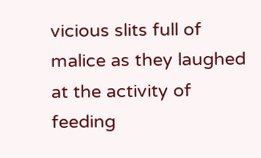vicious slits full of malice as they laughed at the activity of feeding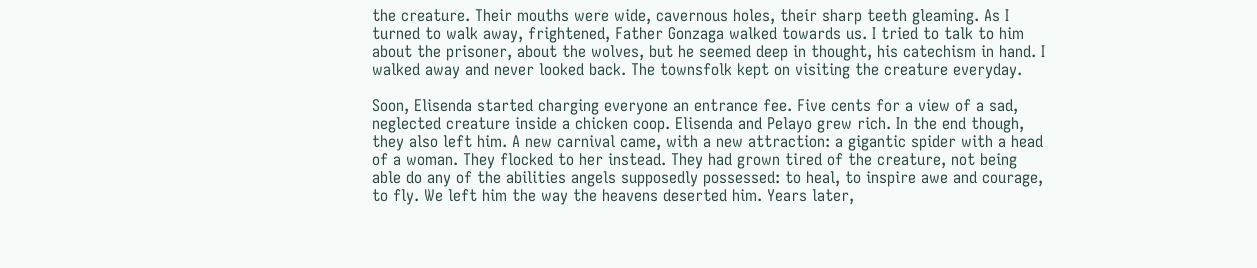the creature. Their mouths were wide, cavernous holes, their sharp teeth gleaming. As I turned to walk away, frightened, Father Gonzaga walked towards us. I tried to talk to him about the prisoner, about the wolves, but he seemed deep in thought, his catechism in hand. I walked away and never looked back. The townsfolk kept on visiting the creature everyday.

Soon, Elisenda started charging everyone an entrance fee. Five cents for a view of a sad, neglected creature inside a chicken coop. Elisenda and Pelayo grew rich. In the end though, they also left him. A new carnival came, with a new attraction: a gigantic spider with a head of a woman. They flocked to her instead. They had grown tired of the creature, not being able do any of the abilities angels supposedly possessed: to heal, to inspire awe and courage, to fly. We left him the way the heavens deserted him. Years later,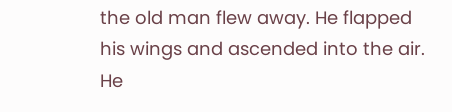the old man flew away. He flapped his wings and ascended into the air. He